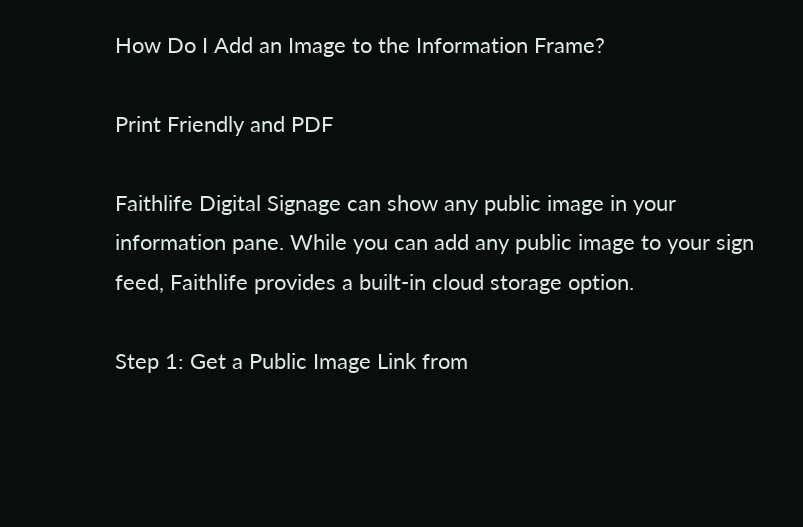How Do I Add an Image to the Information Frame?

Print Friendly and PDF

Faithlife Digital Signage can show any public image in your information pane. While you can add any public image to your sign feed, Faithlife provides a built-in cloud storage option.

Step 1: Get a Public Image Link from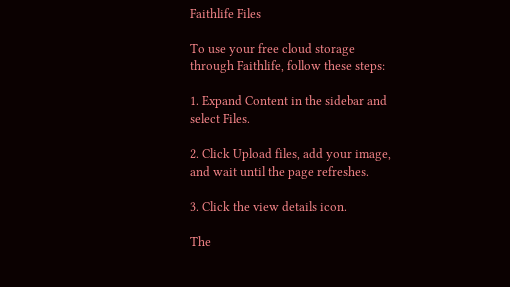Faithlife Files

To use your free cloud storage through Faithlife, follow these steps:

1. Expand Content in the sidebar and select Files.

2. Click Upload files, add your image, and wait until the page refreshes.

3. Click the view details icon.

The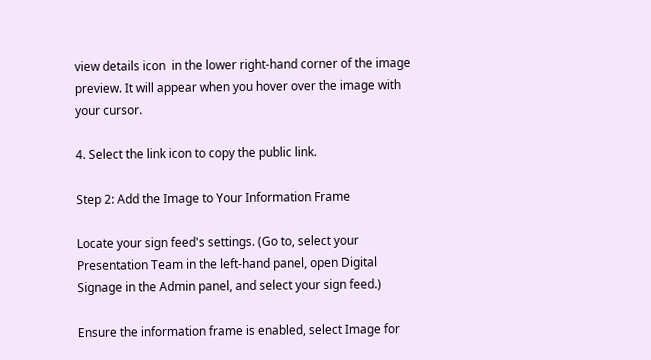view details icon  in the lower right-hand corner of the image preview. It will appear when you hover over the image with your cursor.

4. Select the link icon to copy the public link.

Step 2: Add the Image to Your Information Frame

Locate your sign feed's settings. (Go to, select your Presentation Team in the left-hand panel, open Digital Signage in the Admin panel, and select your sign feed.)

Ensure the information frame is enabled, select Image for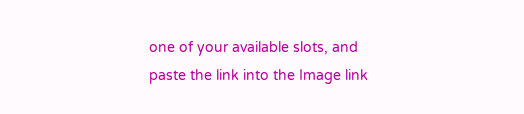one of your available slots, and paste the link into the Image link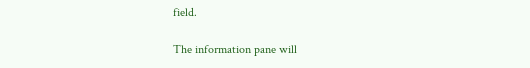field.

The information pane will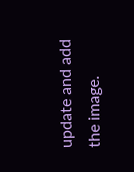update and add the image.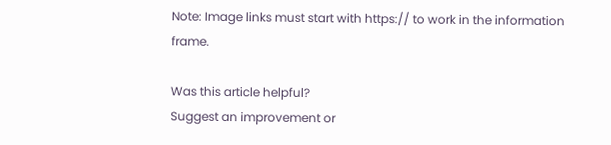Note: Image links must start with https:// to work in the information frame.

Was this article helpful?
Suggest an improvement or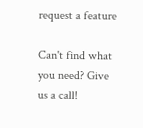request a feature

Can't find what you need? Give us a call!